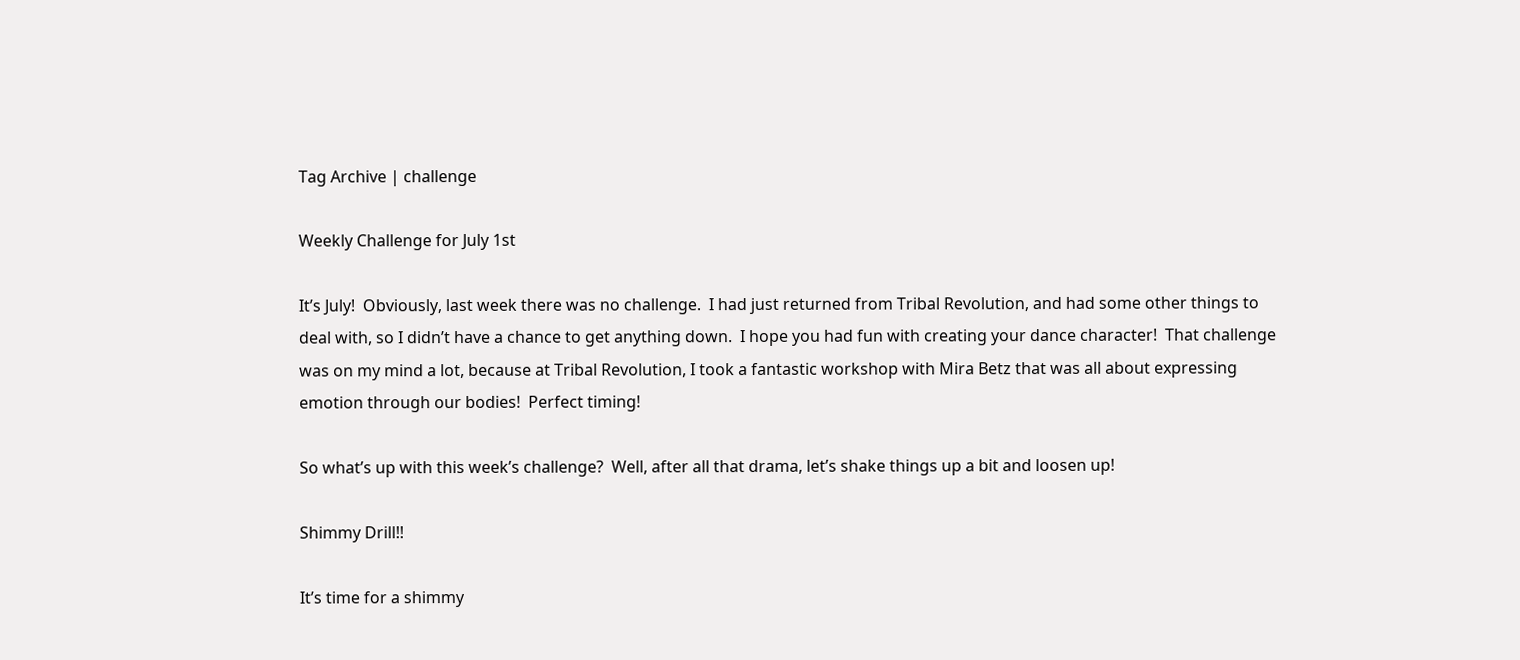Tag Archive | challenge

Weekly Challenge for July 1st

It’s July!  Obviously, last week there was no challenge.  I had just returned from Tribal Revolution, and had some other things to deal with, so I didn’t have a chance to get anything down.  I hope you had fun with creating your dance character!  That challenge was on my mind a lot, because at Tribal Revolution, I took a fantastic workshop with Mira Betz that was all about expressing emotion through our bodies!  Perfect timing!

So what’s up with this week’s challenge?  Well, after all that drama, let’s shake things up a bit and loosen up!

Shimmy Drill!!

It’s time for a shimmy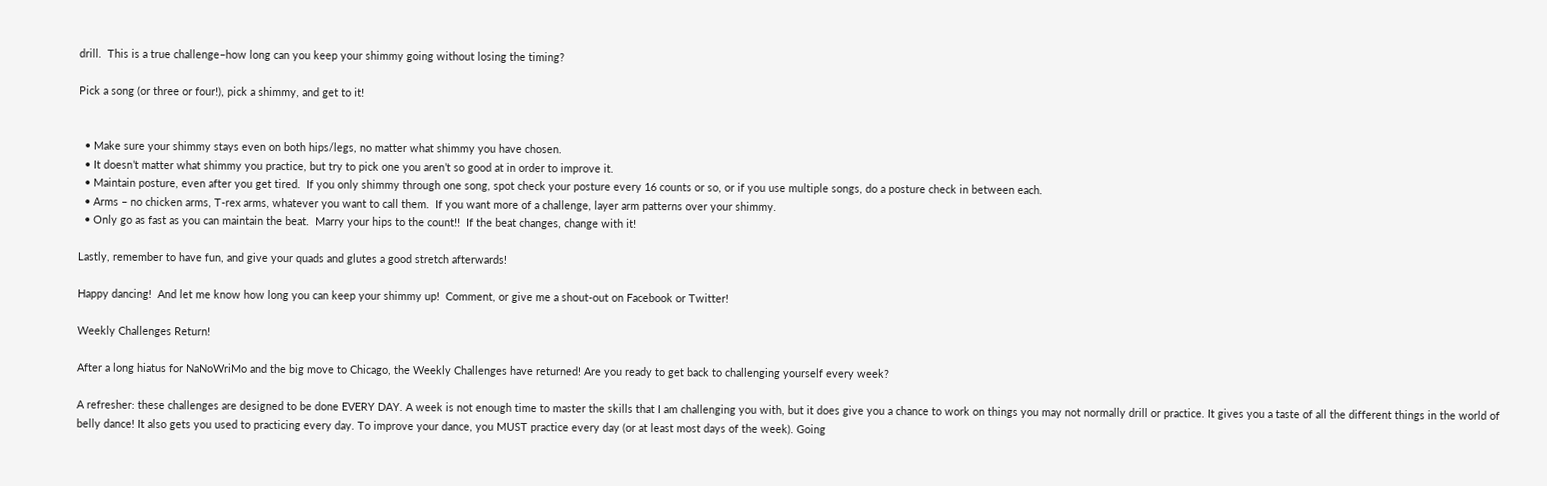drill.  This is a true challenge–how long can you keep your shimmy going without losing the timing?

Pick a song (or three or four!), pick a shimmy, and get to it!


  • Make sure your shimmy stays even on both hips/legs, no matter what shimmy you have chosen.
  • It doesn’t matter what shimmy you practice, but try to pick one you aren’t so good at in order to improve it.
  • Maintain posture, even after you get tired.  If you only shimmy through one song, spot check your posture every 16 counts or so, or if you use multiple songs, do a posture check in between each.
  • Arms – no chicken arms, T-rex arms, whatever you want to call them.  If you want more of a challenge, layer arm patterns over your shimmy.
  • Only go as fast as you can maintain the beat.  Marry your hips to the count!!  If the beat changes, change with it!

Lastly, remember to have fun, and give your quads and glutes a good stretch afterwards!

Happy dancing!  And let me know how long you can keep your shimmy up!  Comment, or give me a shout-out on Facebook or Twitter!

Weekly Challenges Return!

After a long hiatus for NaNoWriMo and the big move to Chicago, the Weekly Challenges have returned! Are you ready to get back to challenging yourself every week?

A refresher: these challenges are designed to be done EVERY DAY. A week is not enough time to master the skills that I am challenging you with, but it does give you a chance to work on things you may not normally drill or practice. It gives you a taste of all the different things in the world of belly dance! It also gets you used to practicing every day. To improve your dance, you MUST practice every day (or at least most days of the week). Going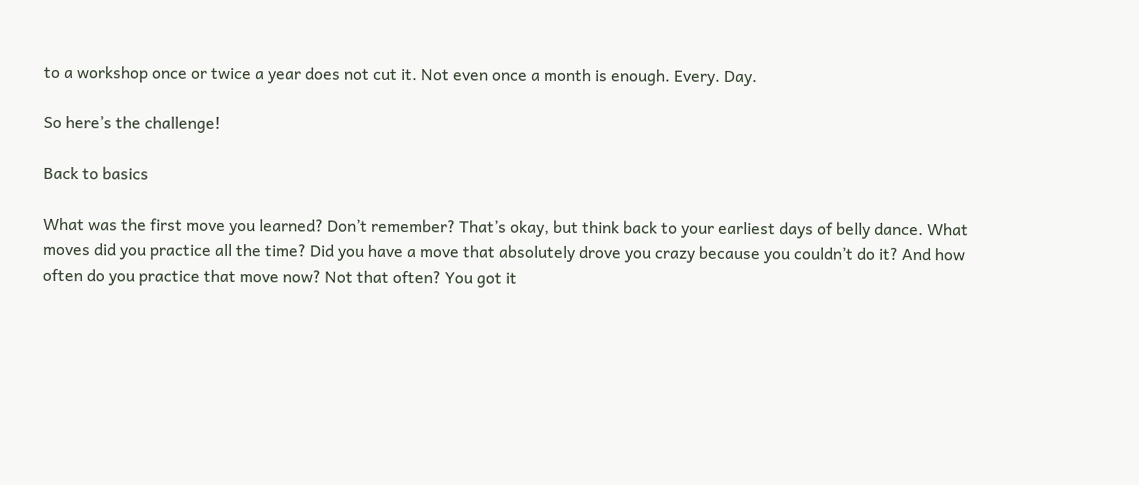to a workshop once or twice a year does not cut it. Not even once a month is enough. Every. Day.

So here’s the challenge!

Back to basics

What was the first move you learned? Don’t remember? That’s okay, but think back to your earliest days of belly dance. What moves did you practice all the time? Did you have a move that absolutely drove you crazy because you couldn’t do it? And how often do you practice that move now? Not that often? You got it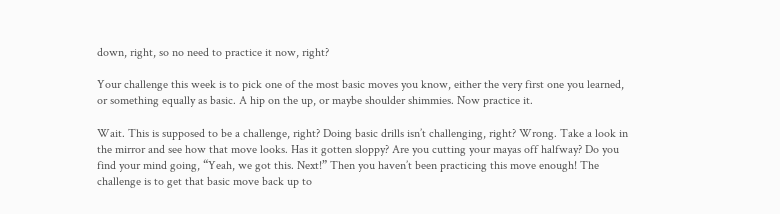down, right, so no need to practice it now, right?

Your challenge this week is to pick one of the most basic moves you know, either the very first one you learned, or something equally as basic. A hip on the up, or maybe shoulder shimmies. Now practice it.

Wait. This is supposed to be a challenge, right? Doing basic drills isn’t challenging, right? Wrong. Take a look in the mirror and see how that move looks. Has it gotten sloppy? Are you cutting your mayas off halfway? Do you find your mind going, “Yeah, we got this. Next!” Then you haven’t been practicing this move enough! The challenge is to get that basic move back up to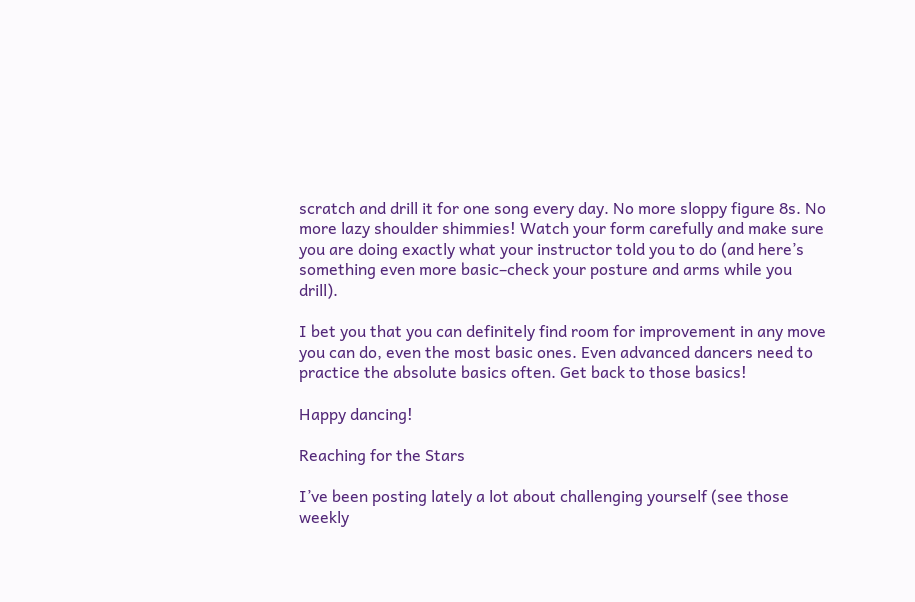scratch and drill it for one song every day. No more sloppy figure 8s. No more lazy shoulder shimmies! Watch your form carefully and make sure you are doing exactly what your instructor told you to do (and here’s something even more basic–check your posture and arms while you drill).

I bet you that you can definitely find room for improvement in any move you can do, even the most basic ones. Even advanced dancers need to practice the absolute basics often. Get back to those basics!

Happy dancing!

Reaching for the Stars

I’ve been posting lately a lot about challenging yourself (see those weekly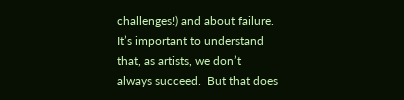challenges!) and about failure.  It’s important to understand that, as artists, we don’t always succeed.  But that does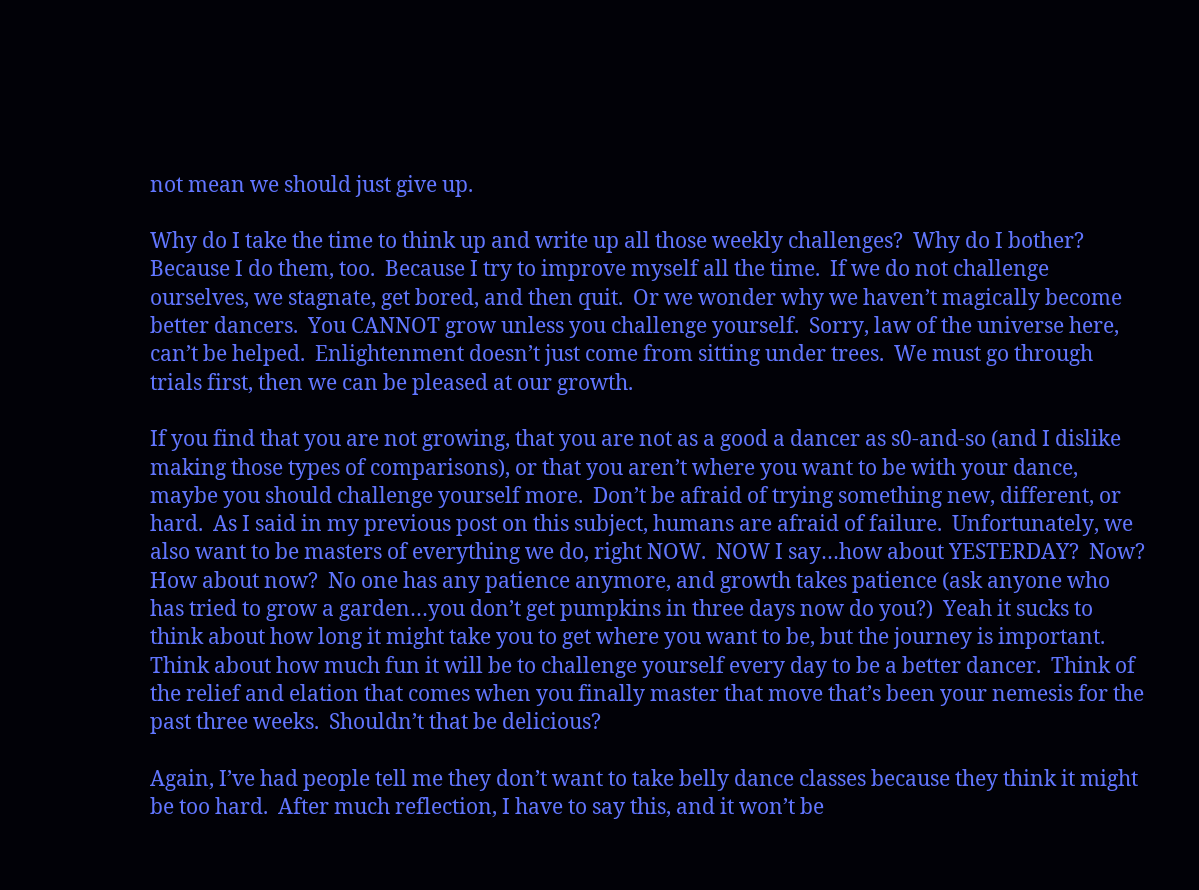not mean we should just give up.

Why do I take the time to think up and write up all those weekly challenges?  Why do I bother?  Because I do them, too.  Because I try to improve myself all the time.  If we do not challenge ourselves, we stagnate, get bored, and then quit.  Or we wonder why we haven’t magically become better dancers.  You CANNOT grow unless you challenge yourself.  Sorry, law of the universe here, can’t be helped.  Enlightenment doesn’t just come from sitting under trees.  We must go through trials first, then we can be pleased at our growth.

If you find that you are not growing, that you are not as a good a dancer as s0-and-so (and I dislike making those types of comparisons), or that you aren’t where you want to be with your dance, maybe you should challenge yourself more.  Don’t be afraid of trying something new, different, or hard.  As I said in my previous post on this subject, humans are afraid of failure.  Unfortunately, we also want to be masters of everything we do, right NOW.  NOW I say…how about YESTERDAY?  Now?  How about now?  No one has any patience anymore, and growth takes patience (ask anyone who has tried to grow a garden…you don’t get pumpkins in three days now do you?)  Yeah it sucks to think about how long it might take you to get where you want to be, but the journey is important.  Think about how much fun it will be to challenge yourself every day to be a better dancer.  Think of the relief and elation that comes when you finally master that move that’s been your nemesis for the past three weeks.  Shouldn’t that be delicious?

Again, I’ve had people tell me they don’t want to take belly dance classes because they think it might be too hard.  After much reflection, I have to say this, and it won’t be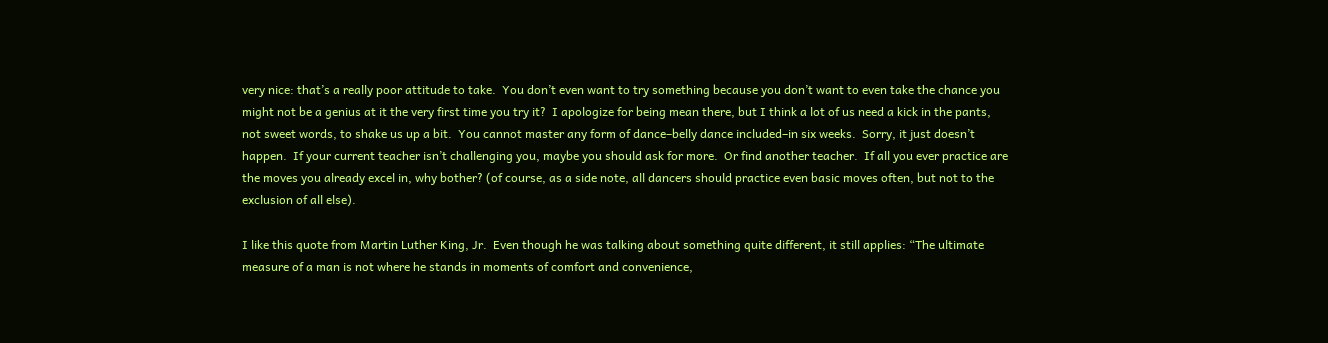very nice: that’s a really poor attitude to take.  You don’t even want to try something because you don’t want to even take the chance you might not be a genius at it the very first time you try it?  I apologize for being mean there, but I think a lot of us need a kick in the pants, not sweet words, to shake us up a bit.  You cannot master any form of dance–belly dance included–in six weeks.  Sorry, it just doesn’t happen.  If your current teacher isn’t challenging you, maybe you should ask for more.  Or find another teacher.  If all you ever practice are the moves you already excel in, why bother? (of course, as a side note, all dancers should practice even basic moves often, but not to the exclusion of all else).

I like this quote from Martin Luther King, Jr.  Even though he was talking about something quite different, it still applies: “The ultimate measure of a man is not where he stands in moments of comfort and convenience,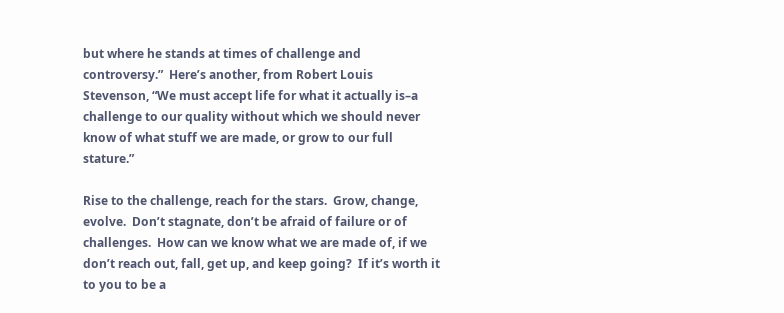but where he stands at times of challenge and controversy.”  Here’s another, from Robert Louis Stevenson, “We must accept life for what it actually is–a challenge to our quality without which we should never know of what stuff we are made, or grow to our full stature.”

Rise to the challenge, reach for the stars.  Grow, change, evolve.  Don’t stagnate, don’t be afraid of failure or of challenges.  How can we know what we are made of, if we don’t reach out, fall, get up, and keep going?  If it’s worth it to you to be a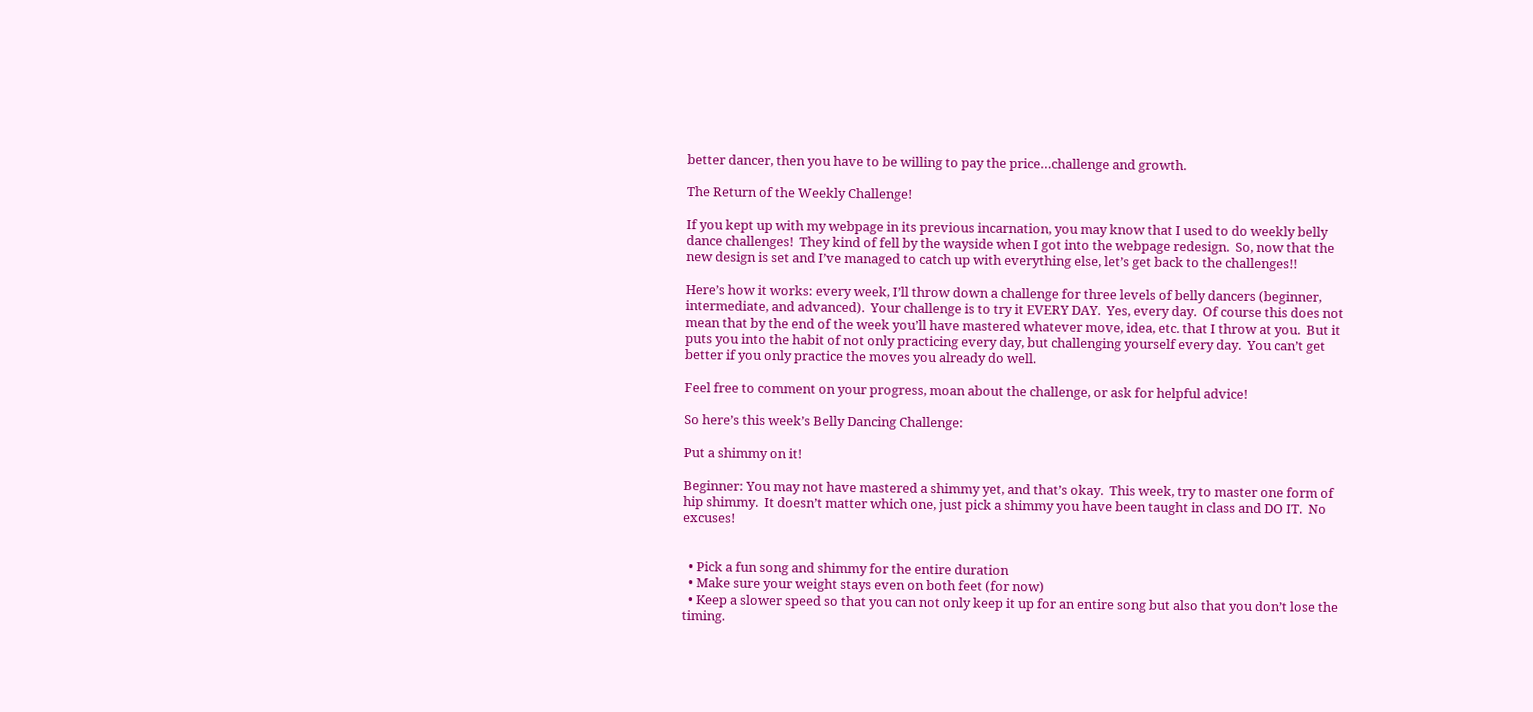better dancer, then you have to be willing to pay the price…challenge and growth.

The Return of the Weekly Challenge!

If you kept up with my webpage in its previous incarnation, you may know that I used to do weekly belly dance challenges!  They kind of fell by the wayside when I got into the webpage redesign.  So, now that the new design is set and I’ve managed to catch up with everything else, let’s get back to the challenges!!

Here’s how it works: every week, I’ll throw down a challenge for three levels of belly dancers (beginner, intermediate, and advanced).  Your challenge is to try it EVERY DAY.  Yes, every day.  Of course this does not mean that by the end of the week you’ll have mastered whatever move, idea, etc. that I throw at you.  But it puts you into the habit of not only practicing every day, but challenging yourself every day.  You can’t get better if you only practice the moves you already do well.

Feel free to comment on your progress, moan about the challenge, or ask for helpful advice!

So here’s this week’s Belly Dancing Challenge:

Put a shimmy on it!

Beginner: You may not have mastered a shimmy yet, and that’s okay.  This week, try to master one form of hip shimmy.  It doesn’t matter which one, just pick a shimmy you have been taught in class and DO IT.  No excuses!


  • Pick a fun song and shimmy for the entire duration
  • Make sure your weight stays even on both feet (for now)
  • Keep a slower speed so that you can not only keep it up for an entire song but also that you don’t lose the timing.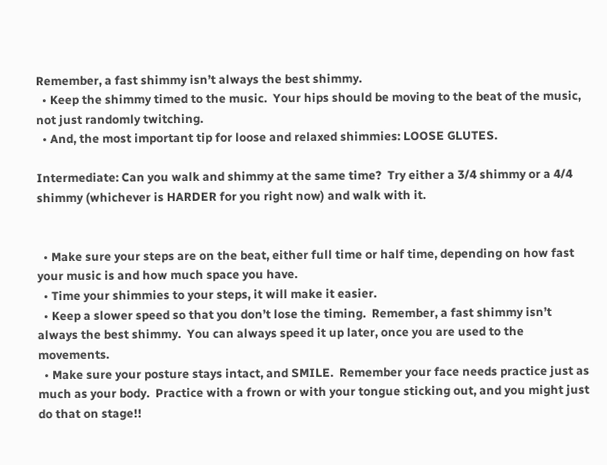Remember, a fast shimmy isn’t always the best shimmy.
  • Keep the shimmy timed to the music.  Your hips should be moving to the beat of the music, not just randomly twitching.
  • And, the most important tip for loose and relaxed shimmies: LOOSE GLUTES.

Intermediate: Can you walk and shimmy at the same time?  Try either a 3/4 shimmy or a 4/4 shimmy (whichever is HARDER for you right now) and walk with it.


  • Make sure your steps are on the beat, either full time or half time, depending on how fast your music is and how much space you have.
  • Time your shimmies to your steps, it will make it easier.
  • Keep a slower speed so that you don’t lose the timing.  Remember, a fast shimmy isn’t always the best shimmy.  You can always speed it up later, once you are used to the movements.
  • Make sure your posture stays intact, and SMILE.  Remember your face needs practice just as much as your body.  Practice with a frown or with your tongue sticking out, and you might just do that on stage!!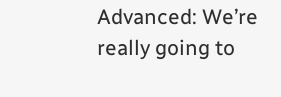Advanced: We’re really going to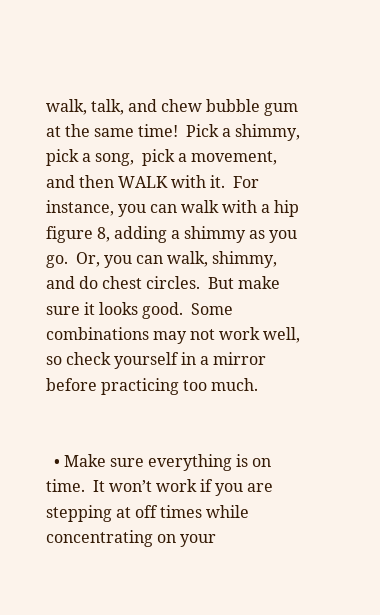walk, talk, and chew bubble gum at the same time!  Pick a shimmy, pick a song,  pick a movement, and then WALK with it.  For instance, you can walk with a hip figure 8, adding a shimmy as you go.  Or, you can walk, shimmy, and do chest circles.  But make sure it looks good.  Some combinations may not work well, so check yourself in a mirror before practicing too much.


  • Make sure everything is on time.  It won’t work if you are stepping at off times while concentrating on your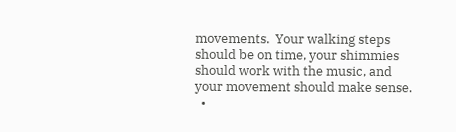movements.  Your walking steps should be on time, your shimmies should work with the music, and your movement should make sense.
  •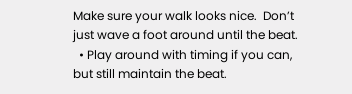Make sure your walk looks nice.  Don’t just wave a foot around until the beat.
  • Play around with timing if you can, but still maintain the beat.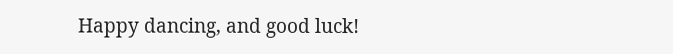Happy dancing, and good luck!